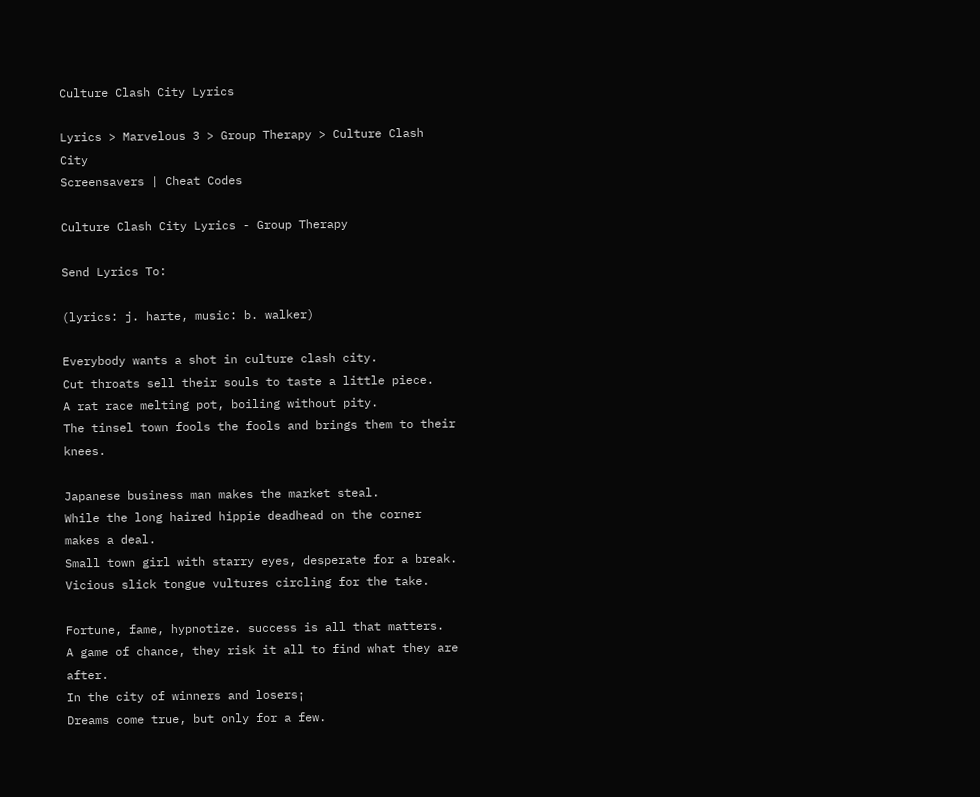Culture Clash City Lyrics

Lyrics > Marvelous 3 > Group Therapy > Culture Clash City
Screensavers | Cheat Codes

Culture Clash City Lyrics - Group Therapy

Send Lyrics To:

(lyrics: j. harte, music: b. walker)

Everybody wants a shot in culture clash city.
Cut throats sell their souls to taste a little piece.
A rat race melting pot, boiling without pity.
The tinsel town fools the fools and brings them to their knees.

Japanese business man makes the market steal.
While the long haired hippie deadhead on the corner makes a deal.
Small town girl with starry eyes, desperate for a break.
Vicious slick tongue vultures circling for the take.

Fortune, fame, hypnotize. success is all that matters.
A game of chance, they risk it all to find what they are after.
In the city of winners and losers¡
Dreams come true, but only for a few.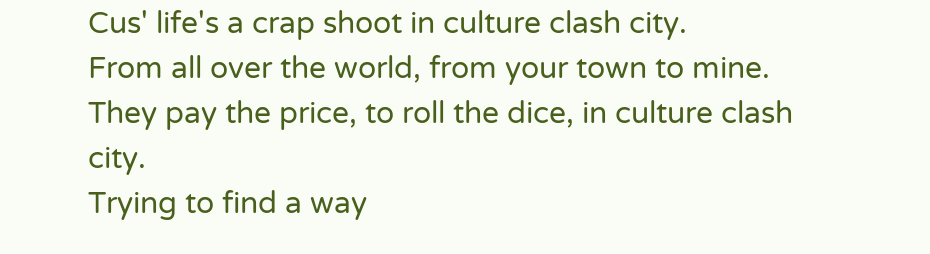Cus' life's a crap shoot in culture clash city.
From all over the world, from your town to mine.
They pay the price, to roll the dice, in culture clash city.
Trying to find a way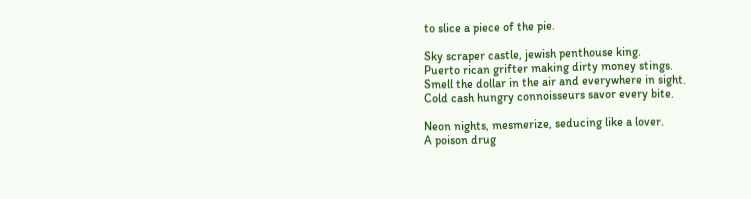to slice a piece of the pie.

Sky scraper castle, jewish penthouse king.
Puerto rican grifter making dirty money stings.
Smell the dollar in the air and everywhere in sight.
Cold cash hungry connoisseurs savor every bite.

Neon nights, mesmerize, seducing like a lover.
A poison drug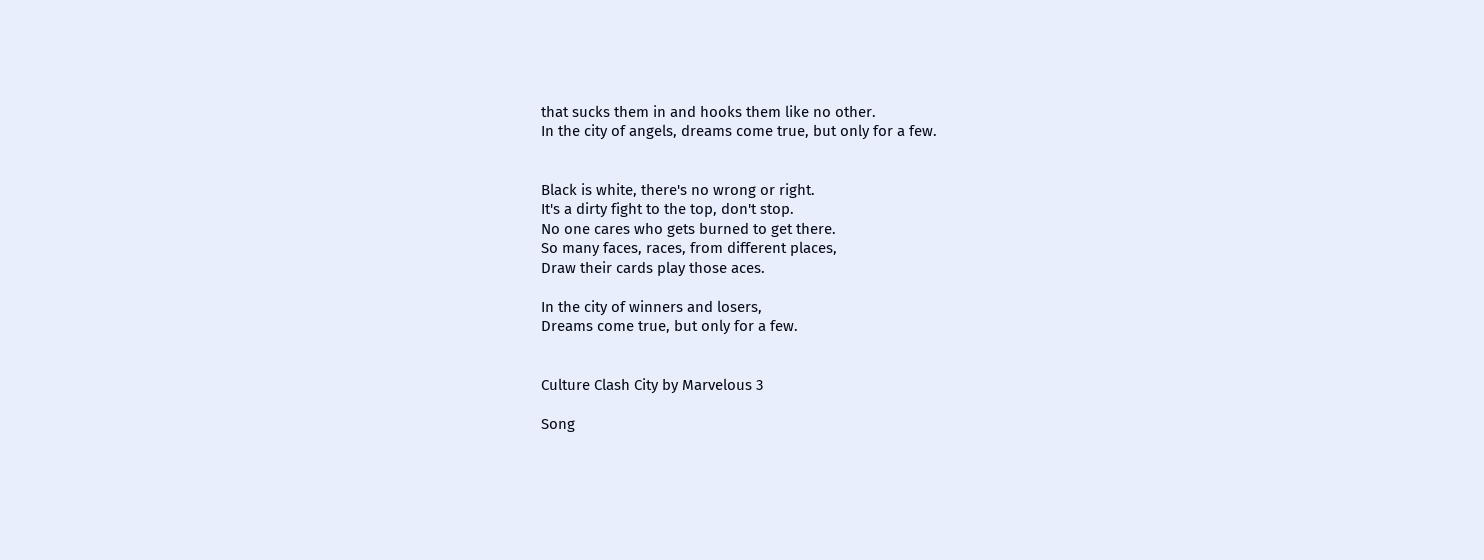that sucks them in and hooks them like no other.
In the city of angels, dreams come true, but only for a few.


Black is white, there's no wrong or right.
It's a dirty fight to the top, don't stop.
No one cares who gets burned to get there.
So many faces, races, from different places,
Draw their cards play those aces.

In the city of winners and losers,
Dreams come true, but only for a few.


Culture Clash City by Marvelous 3

Song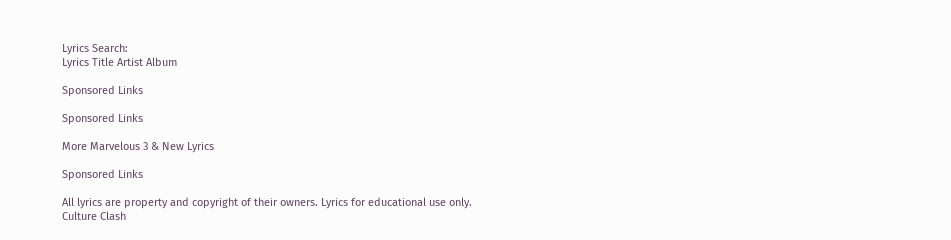Lyrics Search:
Lyrics Title Artist Album

Sponsored Links

Sponsored Links

More Marvelous 3 & New Lyrics

Sponsored Links

All lyrics are property and copyright of their owners. Lyrics for educational use only.
Culture Clash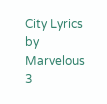City Lyrics by Marvelous 3